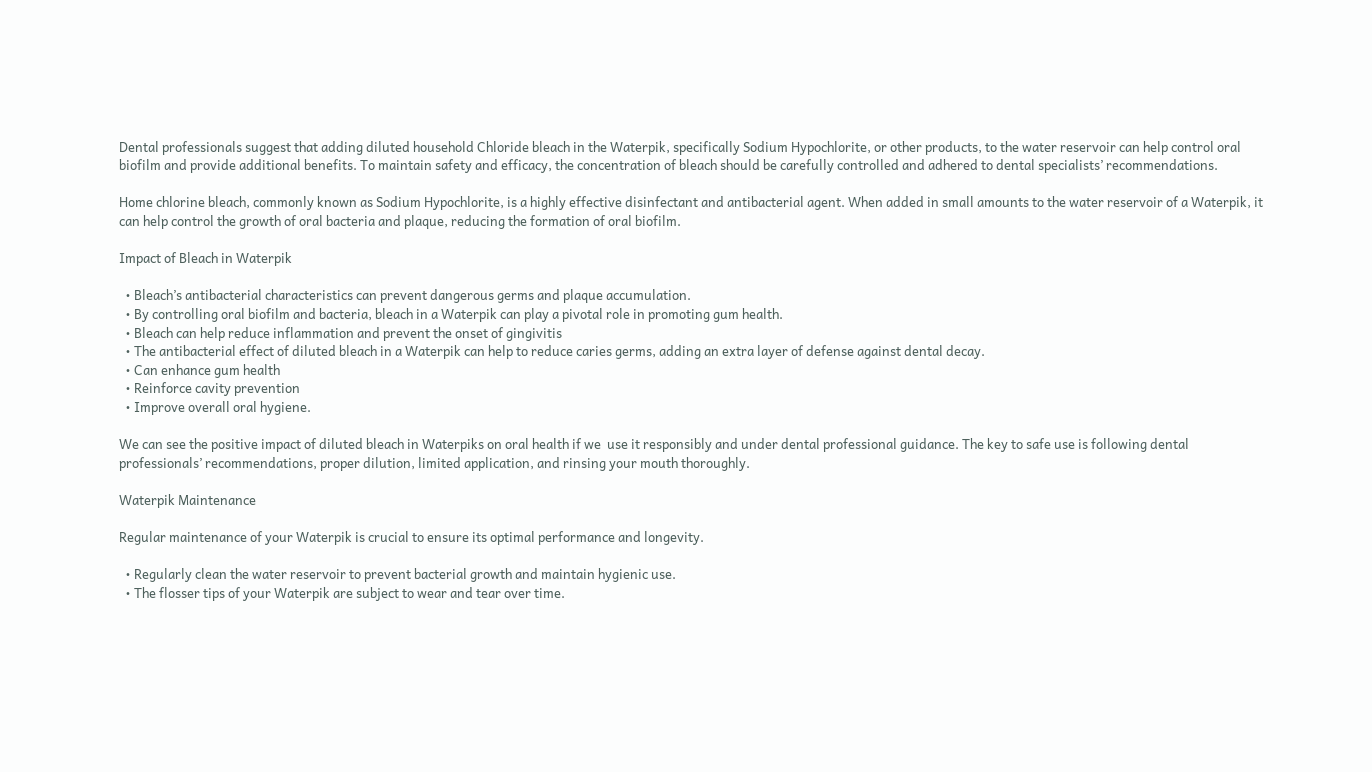Dental professionals suggest that adding diluted household Chloride bleach in the Waterpik, specifically Sodium Hypochlorite, or other products, to the water reservoir can help control oral biofilm and provide additional benefits. To maintain safety and efficacy, the concentration of bleach should be carefully controlled and adhered to dental specialists’ recommendations.

Home chlorine bleach, commonly known as Sodium Hypochlorite, is a highly effective disinfectant and antibacterial agent. When added in small amounts to the water reservoir of a Waterpik, it can help control the growth of oral bacteria and plaque, reducing the formation of oral biofilm.

Impact of Bleach in Waterpik

  • Bleach’s antibacterial characteristics can prevent dangerous germs and plaque accumulation.
  • By controlling oral biofilm and bacteria, bleach in a Waterpik can play a pivotal role in promoting gum health.
  • Bleach can help reduce inflammation and prevent the onset of gingivitis
  • The antibacterial effect of diluted bleach in a Waterpik can help to reduce caries germs, adding an extra layer of defense against dental decay.
  • Can enhance gum health
  • Reinforce cavity prevention
  • Improve overall oral hygiene.

We can see the positive impact of diluted bleach in Waterpiks on oral health if we  use it responsibly and under dental professional guidance. The key to safe use is following dental professionals’ recommendations, proper dilution, limited application, and rinsing your mouth thoroughly.

Waterpik Maintenance

Regular maintenance of your Waterpik is crucial to ensure its optimal performance and longevity.

  • Regularly clean the water reservoir to prevent bacterial growth and maintain hygienic use.
  • The flosser tips of your Waterpik are subject to wear and tear over time.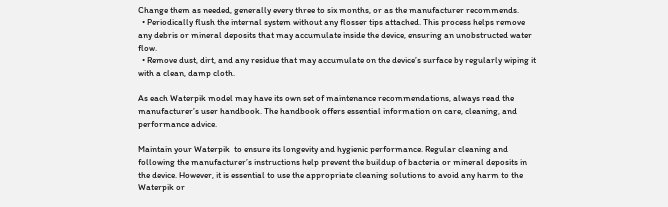Change them as needed, generally every three to six months, or as the manufacturer recommends.
  • Periodically flush the internal system without any flosser tips attached. This process helps remove any debris or mineral deposits that may accumulate inside the device, ensuring an unobstructed water flow.
  • Remove dust, dirt, and any residue that may accumulate on the device’s surface by regularly wiping it with a clean, damp cloth.

As each Waterpik model may have its own set of maintenance recommendations, always read the manufacturer’s user handbook. The handbook offers essential information on care, cleaning, and performance advice.

Maintain your Waterpik  to ensure its longevity and hygienic performance. Regular cleaning and following the manufacturer’s instructions help prevent the buildup of bacteria or mineral deposits in the device. However, it is essential to use the appropriate cleaning solutions to avoid any harm to the Waterpik or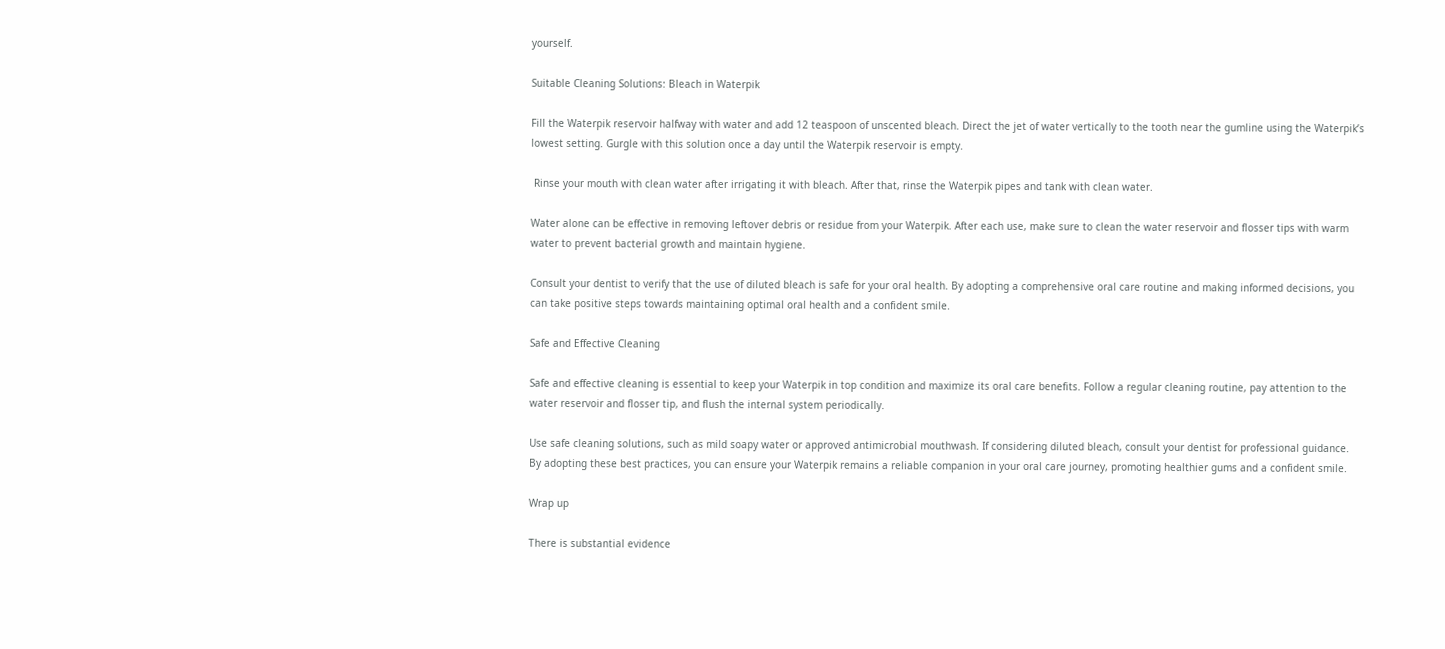yourself.

Suitable Cleaning Solutions: Bleach in Waterpik

Fill the Waterpik reservoir halfway with water and add 12 teaspoon of unscented bleach. Direct the jet of water vertically to the tooth near the gumline using the Waterpik’s lowest setting. Gurgle with this solution once a day until the Waterpik reservoir is empty.

 Rinse your mouth with clean water after irrigating it with bleach. After that, rinse the Waterpik pipes and tank with clean water.

Water alone can be effective in removing leftover debris or residue from your Waterpik. After each use, make sure to clean the water reservoir and flosser tips with warm water to prevent bacterial growth and maintain hygiene.

Consult your dentist to verify that the use of diluted bleach is safe for your oral health. By adopting a comprehensive oral care routine and making informed decisions, you can take positive steps towards maintaining optimal oral health and a confident smile.

Safe and Effective Cleaning

Safe and effective cleaning is essential to keep your Waterpik in top condition and maximize its oral care benefits. Follow a regular cleaning routine, pay attention to the water reservoir and flosser tip, and flush the internal system periodically.

Use safe cleaning solutions, such as mild soapy water or approved antimicrobial mouthwash. If considering diluted bleach, consult your dentist for professional guidance. By adopting these best practices, you can ensure your Waterpik remains a reliable companion in your oral care journey, promoting healthier gums and a confident smile.

Wrap up

There is substantial evidence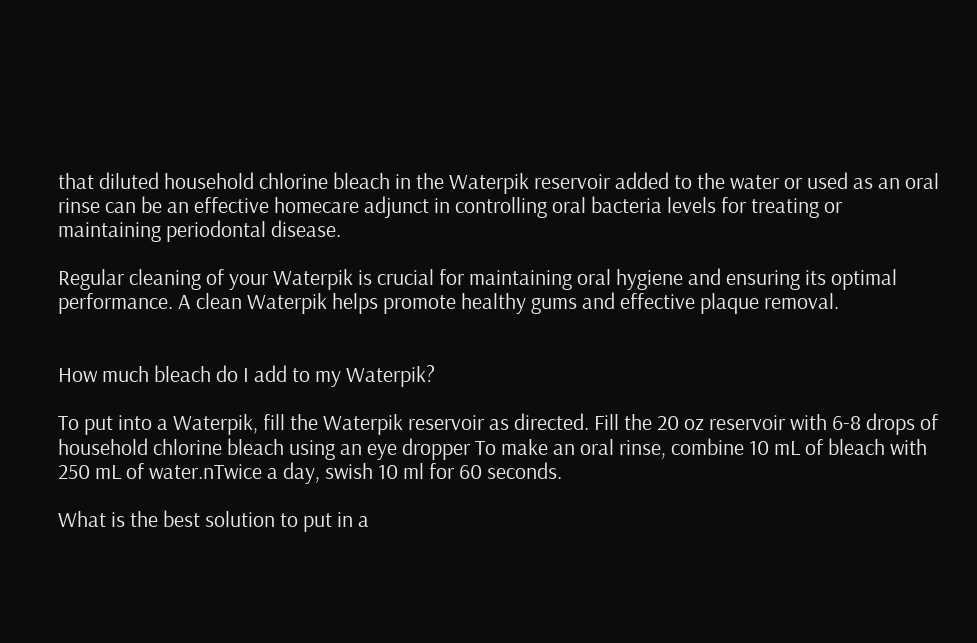that diluted household chlorine bleach in the Waterpik reservoir added to the water or used as an oral rinse can be an effective homecare adjunct in controlling oral bacteria levels for treating or maintaining periodontal disease.

Regular cleaning of your Waterpik is crucial for maintaining oral hygiene and ensuring its optimal performance. A clean Waterpik helps promote healthy gums and effective plaque removal.


How much bleach do I add to my Waterpik?

To put into a Waterpik, fill the Waterpik reservoir as directed. Fill the 20 oz reservoir with 6-8 drops of household chlorine bleach using an eye dropper To make an oral rinse, combine 10 mL of bleach with 250 mL of water.nTwice a day, swish 10 ml for 60 seconds.

What is the best solution to put in a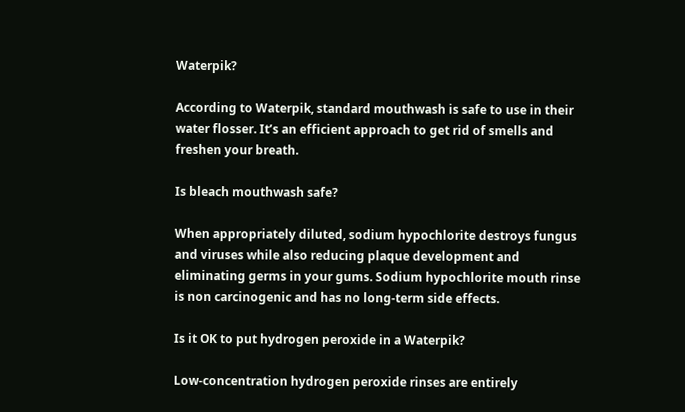Waterpik?

According to Waterpik, standard mouthwash is safe to use in their water flosser. It’s an efficient approach to get rid of smells and freshen your breath.

Is bleach mouthwash safe?

When appropriately diluted, sodium hypochlorite destroys fungus and viruses while also reducing plaque development and eliminating germs in your gums. Sodium hypochlorite mouth rinse is non carcinogenic and has no long-term side effects.

Is it OK to put hydrogen peroxide in a Waterpik?

Low-concentration hydrogen peroxide rinses are entirely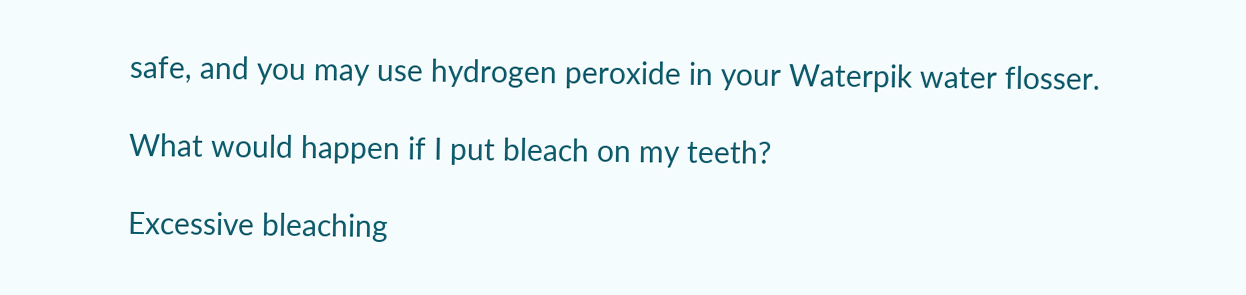safe, and you may use hydrogen peroxide in your Waterpik water flosser.

What would happen if I put bleach on my teeth?

Excessive bleaching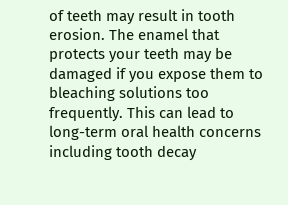of teeth may result in tooth erosion. The enamel that protects your teeth may be damaged if you expose them to bleaching solutions too frequently. This can lead to long-term oral health concerns including tooth decay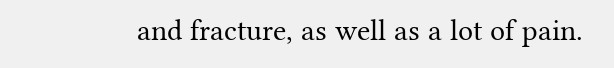and fracture, as well as a lot of pain.